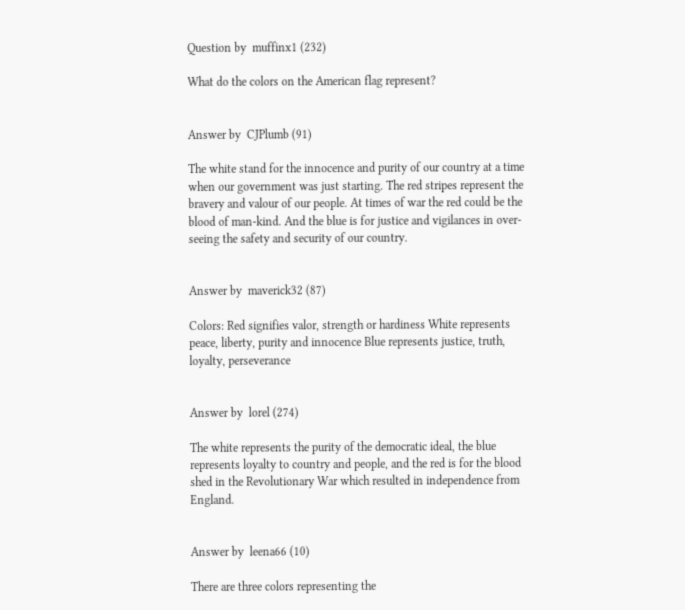Question by  muffinx1 (232)

What do the colors on the American flag represent?


Answer by  CJPlumb (91)

The white stand for the innocence and purity of our country at a time when our government was just starting. The red stripes represent the bravery and valour of our people. At times of war the red could be the blood of man-kind. And the blue is for justice and vigilances in over-seeing the safety and security of our country.


Answer by  maverick32 (87)

Colors: Red signifies valor, strength or hardiness White represents peace, liberty, purity and innocence Blue represents justice, truth, loyalty, perseverance


Answer by  lorel (274)

The white represents the purity of the democratic ideal, the blue represents loyalty to country and people, and the red is for the blood shed in the Revolutionary War which resulted in independence from England.


Answer by  leena66 (10)

There are three colors representing the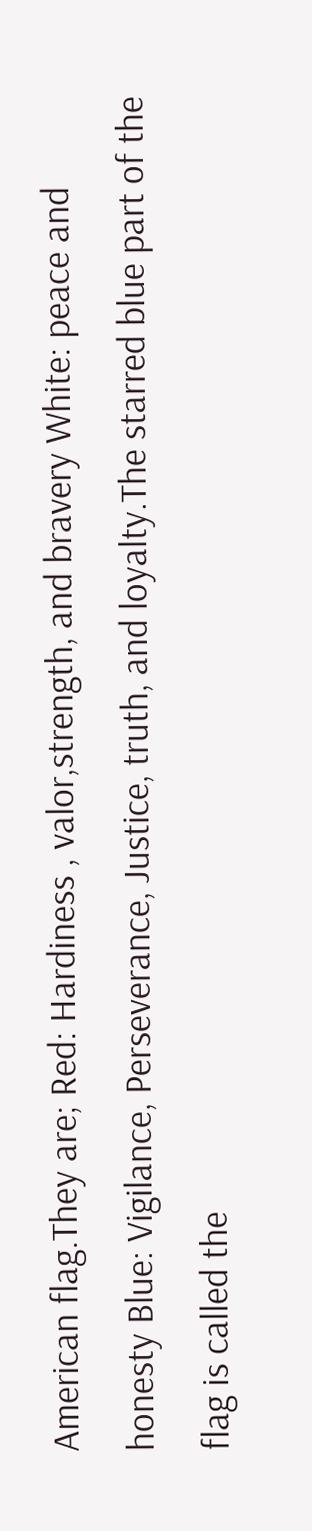American flag.They are; Red: Hardiness , valor,strength, and bravery White: peace and honesty Blue: Vigilance, Perseverance, Justice, truth, and loyalty.The starred blue part of the flag is called the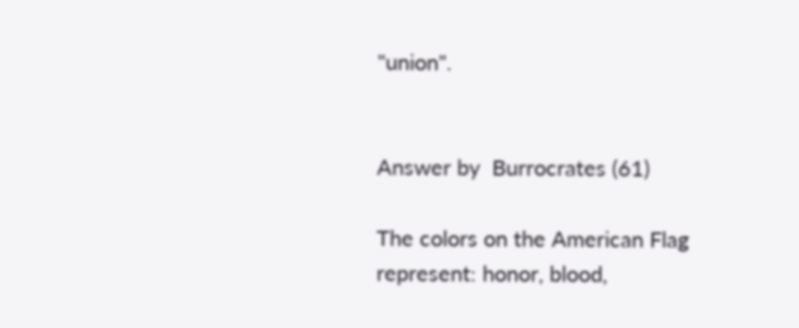"union".


Answer by  Burrocrates (61)

The colors on the American Flag represent: honor, blood,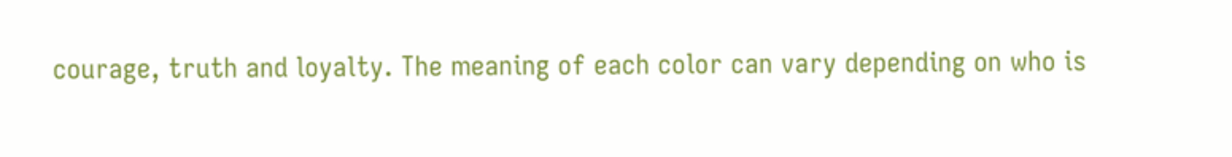courage, truth and loyalty. The meaning of each color can vary depending on who is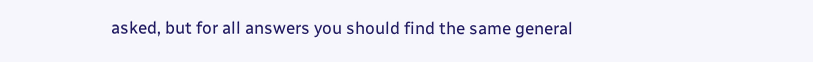asked, but for all answers you should find the same general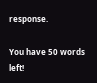response.

You have 50 words left!